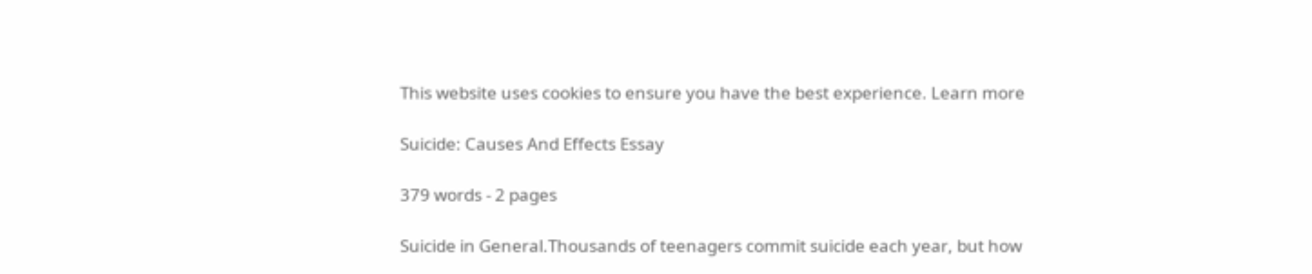This website uses cookies to ensure you have the best experience. Learn more

Suicide: Causes And Effects Essay

379 words - 2 pages

Suicide in General.Thousands of teenagers commit suicide each year, but how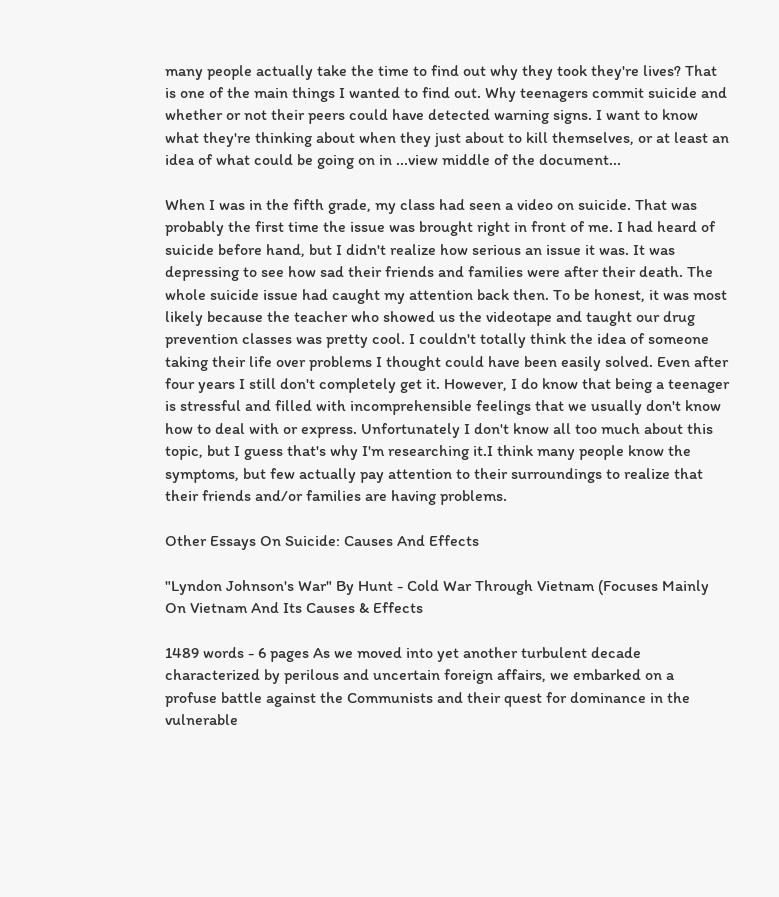many people actually take the time to find out why they took they're lives? That is one of the main things I wanted to find out. Why teenagers commit suicide and whether or not their peers could have detected warning signs. I want to know what they're thinking about when they just about to kill themselves, or at least an idea of what could be going on in ...view middle of the document...

When I was in the fifth grade, my class had seen a video on suicide. That was probably the first time the issue was brought right in front of me. I had heard of suicide before hand, but I didn't realize how serious an issue it was. It was depressing to see how sad their friends and families were after their death. The whole suicide issue had caught my attention back then. To be honest, it was most likely because the teacher who showed us the videotape and taught our drug prevention classes was pretty cool. I couldn't totally think the idea of someone taking their life over problems I thought could have been easily solved. Even after four years I still don't completely get it. However, I do know that being a teenager is stressful and filled with incomprehensible feelings that we usually don't know how to deal with or express. Unfortunately I don't know all too much about this topic, but I guess that's why I'm researching it.I think many people know the symptoms, but few actually pay attention to their surroundings to realize that their friends and/or families are having problems.

Other Essays On Suicide: Causes And Effects

"Lyndon Johnson's War" By Hunt - Cold War Through Vietnam (Focuses Mainly On Vietnam And Its Causes & Effects

1489 words - 6 pages As we moved into yet another turbulent decade characterized by perilous and uncertain foreign affairs, we embarked on a profuse battle against the Communists and their quest for dominance in the vulnerable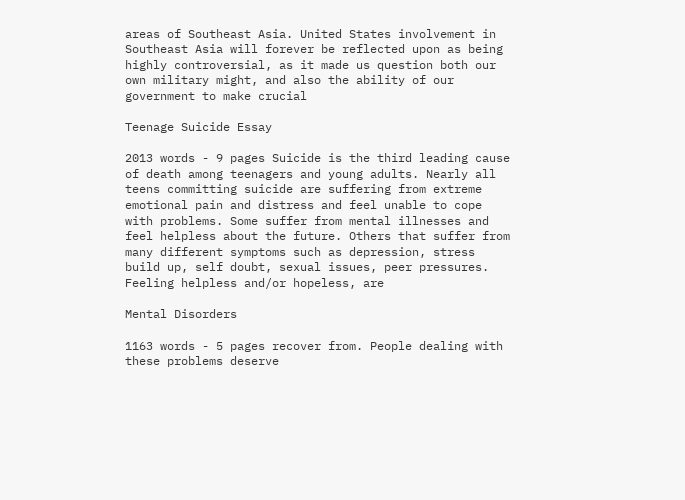areas of Southeast Asia. United States involvement in Southeast Asia will forever be reflected upon as being highly controversial, as it made us question both our own military might, and also the ability of our government to make crucial

Teenage Suicide Essay

2013 words - 9 pages Suicide is the third leading cause of death among teenagers and young adults. Nearly all teens committing suicide are suffering from extreme emotional pain and distress and feel unable to cope with problems. Some suffer from mental illnesses and feel helpless about the future. Others that suffer from many different symptoms such as depression, stress build up, self doubt, sexual issues, peer pressures. Feeling helpless and/or hopeless, are

Mental Disorders

1163 words - 5 pages recover from. People dealing with these problems deserve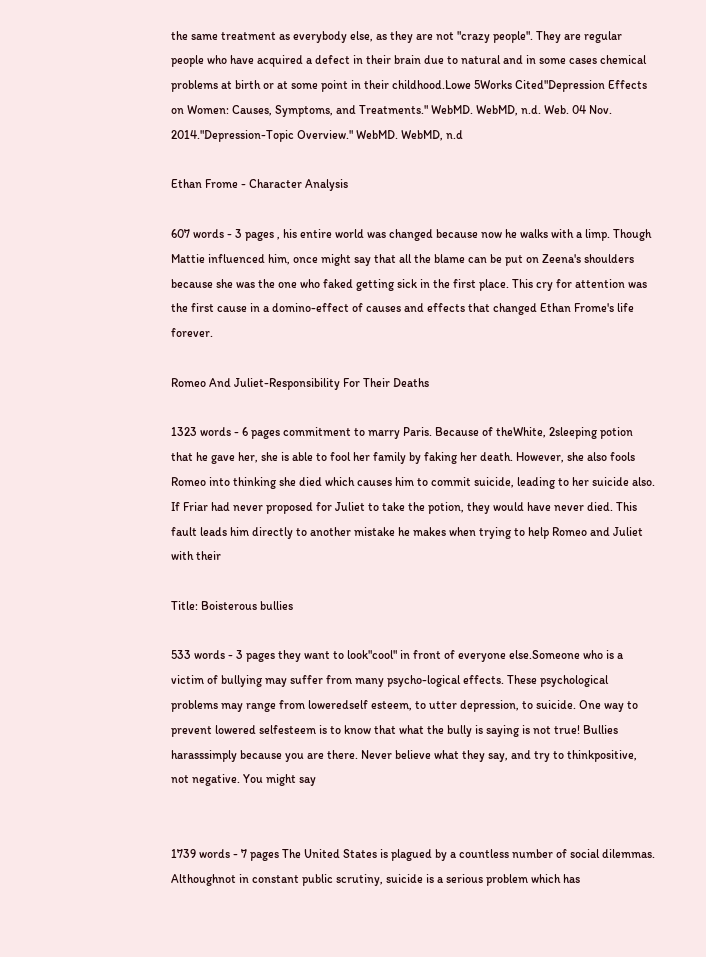the same treatment as everybody else, as they are not "crazy people". They are regular people who have acquired a defect in their brain due to natural and in some cases chemical problems at birth or at some point in their childhood.Lowe 5Works Cited"Depression Effects on Women: Causes, Symptoms, and Treatments." WebMD. WebMD, n.d. Web. 04 Nov. 2014."Depression-Topic Overview." WebMD. WebMD, n.d

Ethan Frome - Character Analysis

607 words - 3 pages , his entire world was changed because now he walks with a limp. Though Mattie influenced him, once might say that all the blame can be put on Zeena's shoulders because she was the one who faked getting sick in the first place. This cry for attention was the first cause in a domino-effect of causes and effects that changed Ethan Frome's life forever.

Romeo And Juliet-Responsibility For Their Deaths

1323 words - 6 pages commitment to marry Paris. Because of theWhite, 2sleeping potion that he gave her, she is able to fool her family by faking her death. However, she also fools Romeo into thinking she died which causes him to commit suicide, leading to her suicide also. If Friar had never proposed for Juliet to take the potion, they would have never died. This fault leads him directly to another mistake he makes when trying to help Romeo and Juliet with their

Title: Boisterous bullies

533 words - 3 pages they want to look"cool" in front of everyone else.Someone who is a victim of bullying may suffer from many psycho-logical effects. These psychological problems may range from loweredself esteem, to utter depression, to suicide. One way to prevent lowered selfesteem is to know that what the bully is saying is not true! Bullies harasssimply because you are there. Never believe what they say, and try to thinkpositive, not negative. You might say


1739 words - 7 pages The United States is plagued by a countless number of social dilemmas. Althoughnot in constant public scrutiny, suicide is a serious problem which has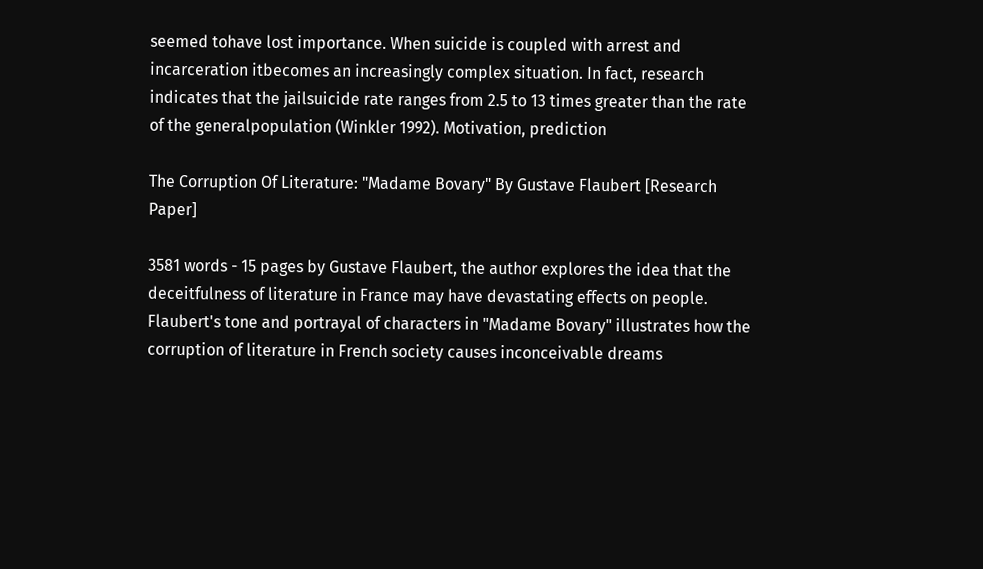seemed tohave lost importance. When suicide is coupled with arrest and incarceration itbecomes an increasingly complex situation. In fact, research indicates that the jailsuicide rate ranges from 2.5 to 13 times greater than the rate of the generalpopulation (Winkler 1992). Motivation, prediction

The Corruption Of Literature: "Madame Bovary" By Gustave Flaubert [Research Paper]

3581 words - 15 pages by Gustave Flaubert, the author explores the idea that the deceitfulness of literature in France may have devastating effects on people. Flaubert's tone and portrayal of characters in "Madame Bovary" illustrates how the corruption of literature in French society causes inconceivable dreams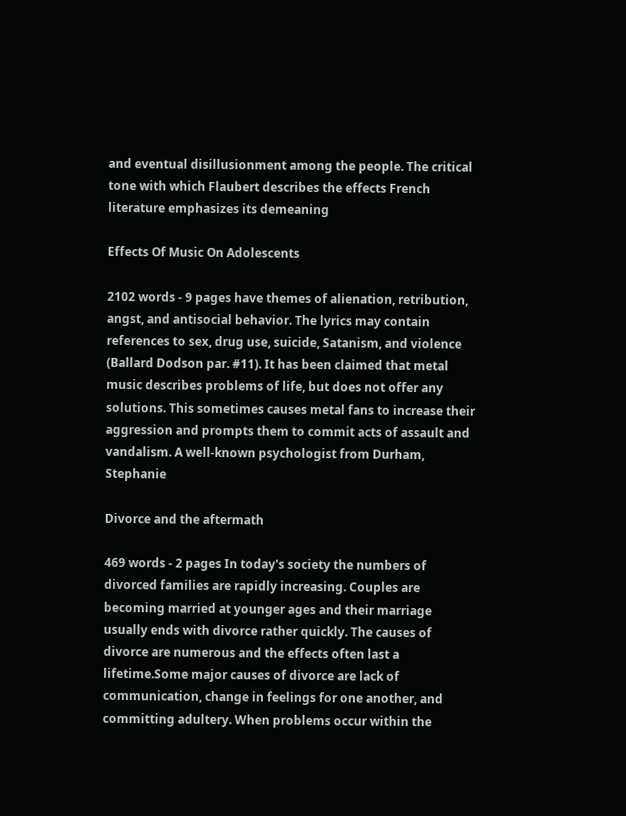and eventual disillusionment among the people. The critical tone with which Flaubert describes the effects French literature emphasizes its demeaning

Effects Of Music On Adolescents

2102 words - 9 pages have themes of alienation, retribution, angst, and antisocial behavior. The lyrics may contain references to sex, drug use, suicide, Satanism, and violence (Ballard Dodson par. #11). It has been claimed that metal music describes problems of life, but does not offer any solutions. This sometimes causes metal fans to increase their aggression and prompts them to commit acts of assault and vandalism. A well-known psychologist from Durham, Stephanie

Divorce and the aftermath

469 words - 2 pages In today's society the numbers of divorced families are rapidly increasing. Couples are becoming married at younger ages and their marriage usually ends with divorce rather quickly. The causes of divorce are numerous and the effects often last a lifetime.Some major causes of divorce are lack of communication, change in feelings for one another, and committing adultery. When problems occur within the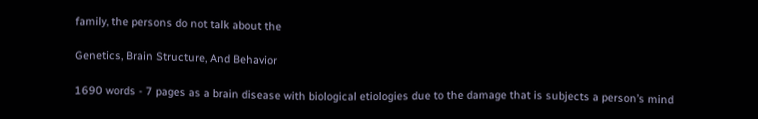family, the persons do not talk about the

Genetics, Brain Structure, And Behavior

1690 words - 7 pages as a brain disease with biological etiologies due to the damage that is subjects a person’s mind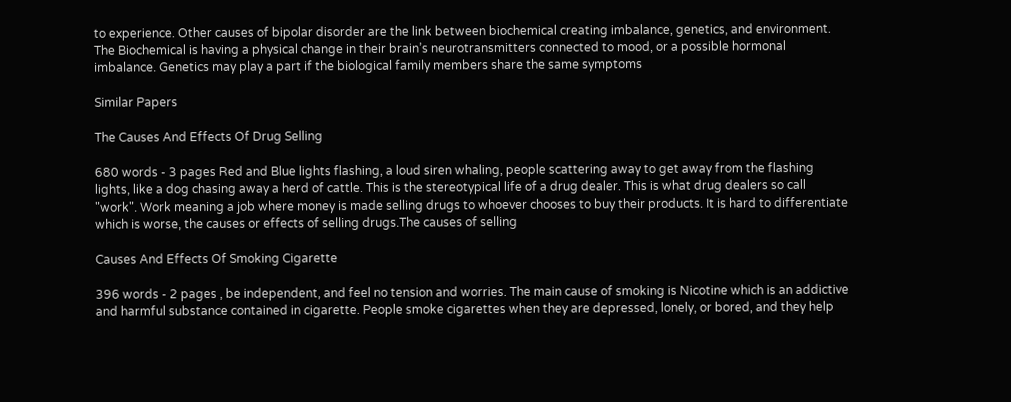to experience. Other causes of bipolar disorder are the link between biochemical creating imbalance, genetics, and environment. The Biochemical is having a physical change in their brain’s neurotransmitters connected to mood, or a possible hormonal imbalance. Genetics may play a part if the biological family members share the same symptoms

Similar Papers

The Causes And Effects Of Drug Selling

680 words - 3 pages Red and Blue lights flashing, a loud siren whaling, people scattering away to get away from the flashing lights, like a dog chasing away a herd of cattle. This is the stereotypical life of a drug dealer. This is what drug dealers so call "work". Work meaning a job where money is made selling drugs to whoever chooses to buy their products. It is hard to differentiate which is worse, the causes or effects of selling drugs.The causes of selling

Causes And Effects Of Smoking Cigarette

396 words - 2 pages , be independent, and feel no tension and worries. The main cause of smoking is Nicotine which is an addictive and harmful substance contained in cigarette. People smoke cigarettes when they are depressed, lonely, or bored, and they help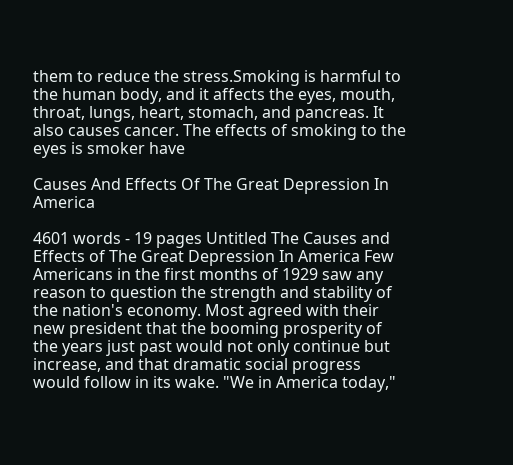them to reduce the stress.Smoking is harmful to the human body, and it affects the eyes, mouth, throat, lungs, heart, stomach, and pancreas. It also causes cancer. The effects of smoking to the eyes is smoker have

Causes And Effects Of The Great Depression In America

4601 words - 19 pages Untitled The Causes and Effects of The Great Depression In America Few Americans in the first months of 1929 saw any reason to question the strength and stability of the nation's economy. Most agreed with their new president that the booming prosperity of the years just past would not only continue but increase, and that dramatic social progress would follow in its wake. "We in America today,"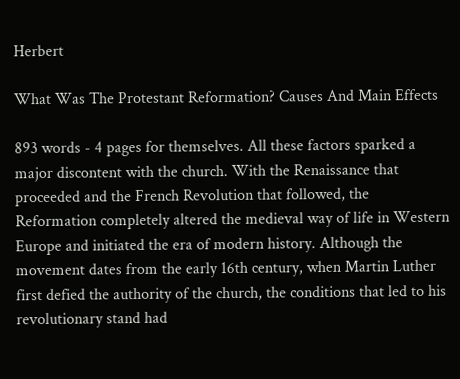Herbert

What Was The Protestant Reformation? Causes And Main Effects

893 words - 4 pages for themselves. All these factors sparked a major discontent with the church. With the Renaissance that proceeded and the French Revolution that followed, the Reformation completely altered the medieval way of life in Western Europe and initiated the era of modern history. Although the movement dates from the early 16th century, when Martin Luther first defied the authority of the church, the conditions that led to his revolutionary stand had